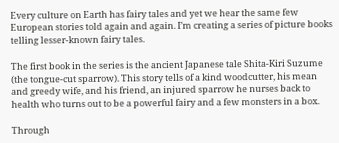Every culture on Earth has fairy tales and yet we hear the same few European stories told again and again. I’m creating a series of picture books telling lesser-known fairy tales.

The first book in the series is the ancient Japanese tale Shita-Kiri Suzume (the tongue-cut sparrow). This story tells of a kind woodcutter, his mean and greedy wife, and his friend, an injured sparrow he nurses back to health who turns out to be a powerful fairy and a few monsters in a box.

Through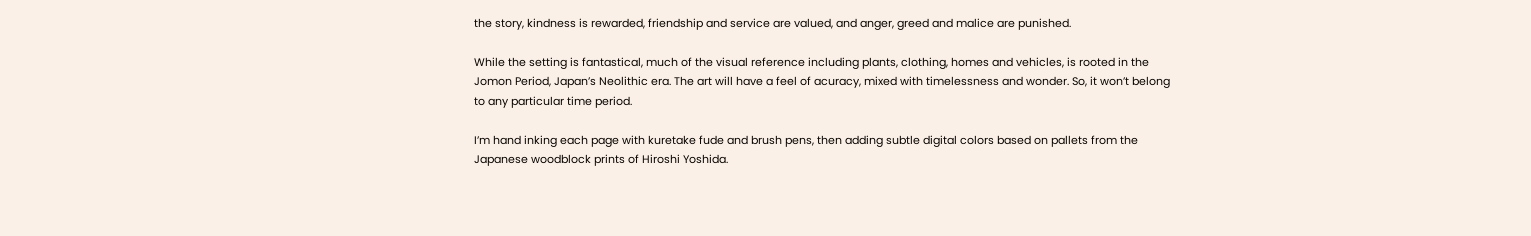the story, kindness is rewarded, friendship and service are valued, and anger, greed and malice are punished.

While the setting is fantastical, much of the visual reference including plants, clothing, homes and vehicles, is rooted in the Jomon Period, Japan’s Neolithic era. The art will have a feel of acuracy, mixed with timelessness and wonder. So, it won’t belong to any particular time period.

I’m hand inking each page with kuretake fude and brush pens, then adding subtle digital colors based on pallets from the Japanese woodblock prints of Hiroshi Yoshida.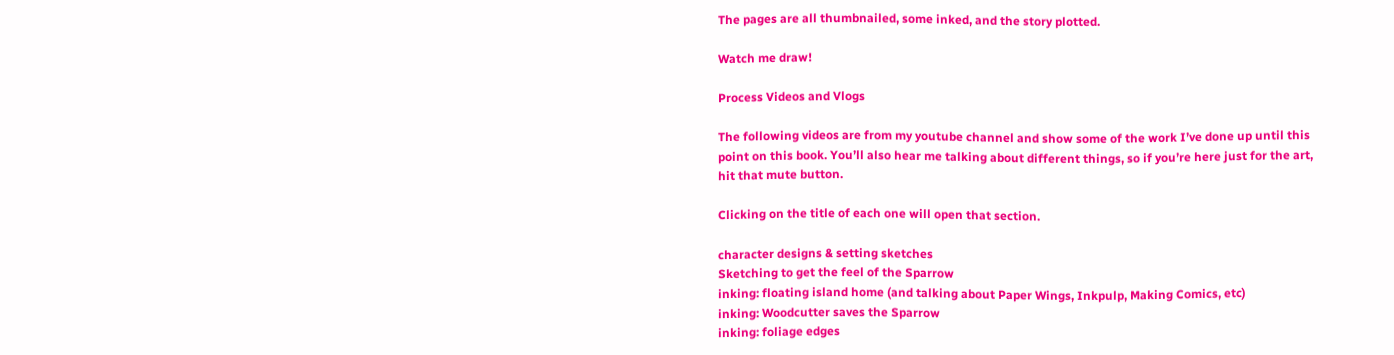The pages are all thumbnailed, some inked, and the story plotted.

Watch me draw!

Process Videos and Vlogs

The following videos are from my youtube channel and show some of the work I’ve done up until this point on this book. You’ll also hear me talking about different things, so if you’re here just for the art, hit that mute button.

Clicking on the title of each one will open that section.

character designs & setting sketches
Sketching to get the feel of the Sparrow
inking: floating island home (and talking about Paper Wings, Inkpulp, Making Comics, etc)
inking: Woodcutter saves the Sparrow
inking: foliage edges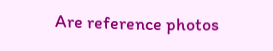Are reference photos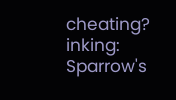cheating?
inking: Sparrow's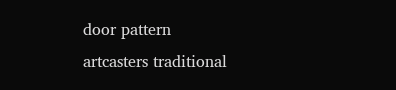door pattern
artcasters traditional